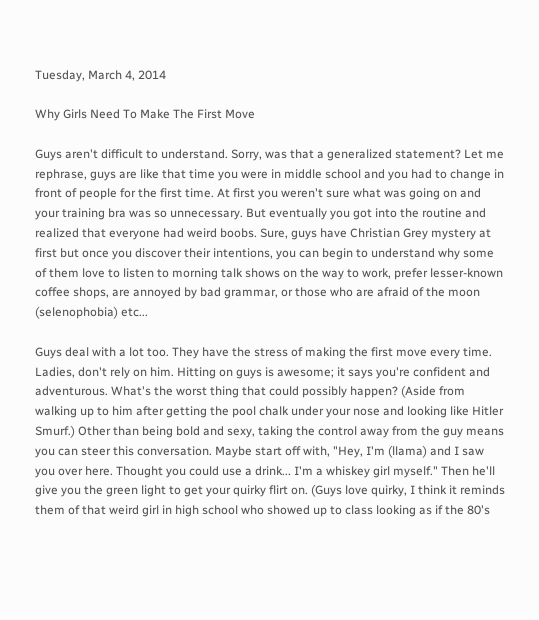Tuesday, March 4, 2014

Why Girls Need To Make The First Move

Guys aren't difficult to understand. Sorry, was that a generalized statement? Let me rephrase, guys are like that time you were in middle school and you had to change in front of people for the first time. At first you weren't sure what was going on and your training bra was so unnecessary. But eventually you got into the routine and realized that everyone had weird boobs. Sure, guys have Christian Grey mystery at first but once you discover their intentions, you can begin to understand why some of them love to listen to morning talk shows on the way to work, prefer lesser-known coffee shops, are annoyed by bad grammar, or those who are afraid of the moon (selenophobia) etc...

Guys deal with a lot too. They have the stress of making the first move every time. Ladies, don't rely on him. Hitting on guys is awesome; it says you're confident and adventurous. What's the worst thing that could possibly happen? (Aside from walking up to him after getting the pool chalk under your nose and looking like Hitler Smurf.) Other than being bold and sexy, taking the control away from the guy means you can steer this conversation. Maybe start off with, "Hey, I'm (llama) and I saw you over here. Thought you could use a drink... I'm a whiskey girl myself." Then he'll give you the green light to get your quirky flirt on. (Guys love quirky, I think it reminds them of that weird girl in high school who showed up to class looking as if the 80's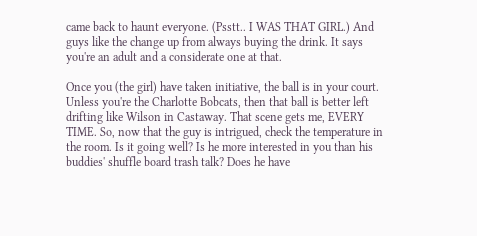came back to haunt everyone. (Psstt.. I WAS THAT GIRL.) And guys like the change up from always buying the drink. It says you're an adult and a considerate one at that.

Once you (the girl) have taken initiative, the ball is in your court. Unless you're the Charlotte Bobcats, then that ball is better left drifting like Wilson in Castaway. That scene gets me, EVERY TIME. So, now that the guy is intrigued, check the temperature in the room. Is it going well? Is he more interested in you than his buddies' shuffle board trash talk? Does he have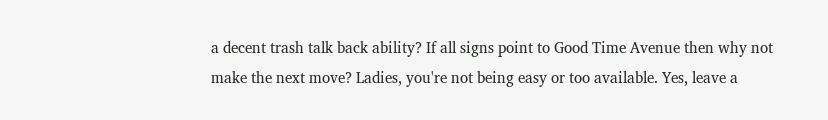a decent trash talk back ability? If all signs point to Good Time Avenue then why not make the next move? Ladies, you're not being easy or too available. Yes, leave a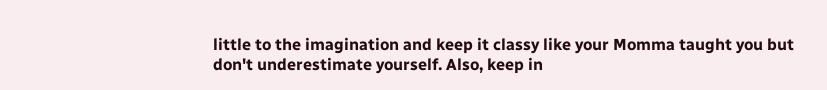little to the imagination and keep it classy like your Momma taught you but don't underestimate yourself. Also, keep in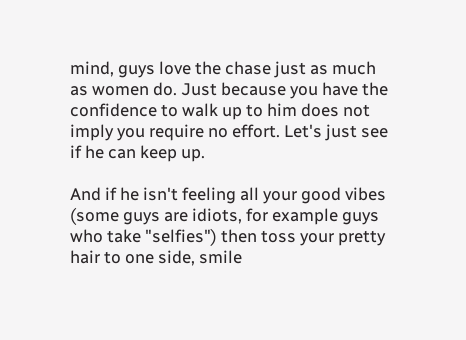mind, guys love the chase just as much as women do. Just because you have the confidence to walk up to him does not imply you require no effort. Let's just see if he can keep up.

And if he isn't feeling all your good vibes (some guys are idiots, for example guys who take "selfies") then toss your pretty hair to one side, smile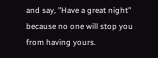and say, "Have a great night" because no one will stop you from having yours.